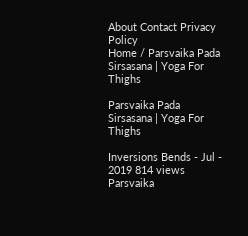About Contact Privacy Policy
Home / Parsvaika Pada Sirsasana | Yoga For Thighs

Parsvaika Pada Sirsasana | Yoga For Thighs

Inversions Bends - Jul - 2019 814 views
Parsvaika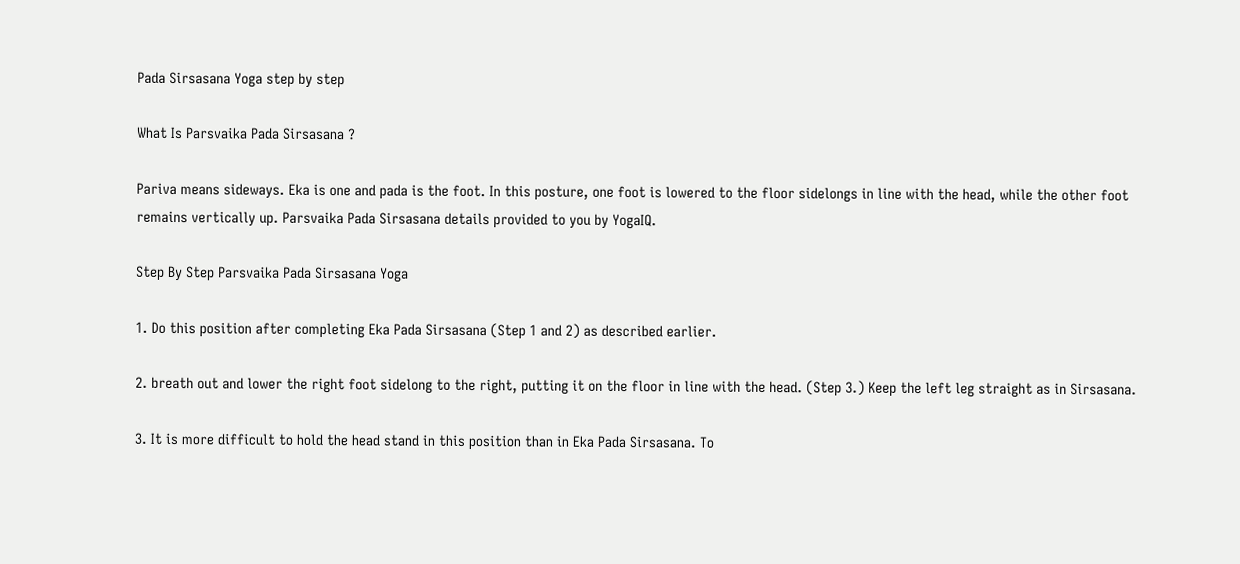Pada Sirsasana Yoga step by step

What Is Parsvaika Pada Sirsasana ?

Pariva means sideways. Eka is one and pada is the foot. In this posture, one foot is lowered to the floor sidelongs in line with the head, while the other foot remains vertically up. Parsvaika Pada Sirsasana details provided to you by YogaIQ.

Step By Step Parsvaika Pada Sirsasana Yoga

1. Do this position after completing Eka Pada Sirsasana (Step 1 and 2) as described earlier.

2. breath out and lower the right foot sidelong to the right, putting it on the floor in line with the head. (Step 3.) Keep the left leg straight as in Sirsasana.

3. It is more difficult to hold the head stand in this position than in Eka Pada Sirsasana. To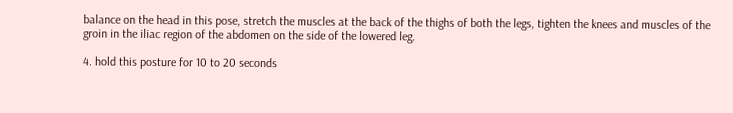balance on the head in this pose, stretch the muscles at the back of the thighs of both the legs, tighten the knees and muscles of the groin in the iliac region of the abdomen on the side of the lowered leg.

4. hold this posture for 10 to 20 seconds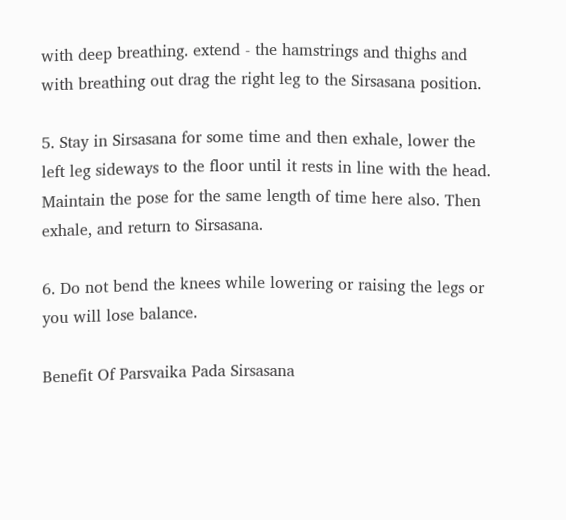with deep breathing. extend - the hamstrings and thighs and with breathing out drag the right leg to the Sirsasana position.

5. Stay in Sirsasana for some time and then exhale, lower the left leg sideways to the floor until it rests in line with the head. Maintain the pose for the same length of time here also. Then exhale, and return to Sirsasana.

6. Do not bend the knees while lowering or raising the legs or you will lose balance.

Benefit Of Parsvaika Pada Sirsasana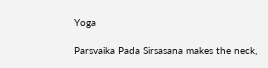Yoga

Parsvaika Pada Sirsasana makes the neck,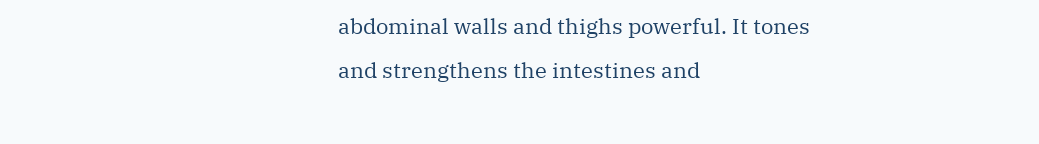abdominal walls and thighs powerful. It tones and strengthens the intestines and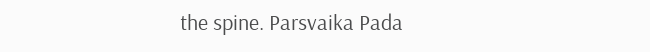the spine. Parsvaika Pada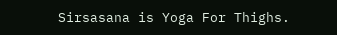Sirsasana is Yoga For Thighs.